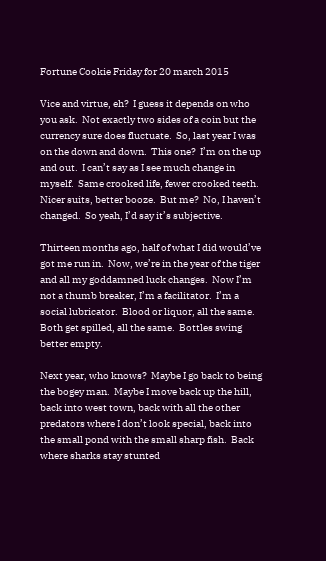Fortune Cookie Friday for 20 march 2015

Vice and virtue, eh?  I guess it depends on who you ask.  Not exactly two sides of a coin but the currency sure does fluctuate.  So, last year I was on the down and down.  This one?  I’m on the up and out.  I can’t say as I see much change in myself.  Same crooked life, fewer crooked teeth.  Nicer suits, better booze.  But me?  No, I haven’t changed.  So yeah, I’d say it’s subjective.

Thirteen months ago, half of what I did would’ve got me run in.  Now, we’re in the year of the tiger and all my goddamned luck changes.  Now I’m not a thumb breaker, I’m a facilitator.  I’m a social lubricator.  Blood or liquor, all the same.  Both get spilled, all the same.  Bottles swing better empty.

Next year, who knows?  Maybe I go back to being the bogey man.  Maybe I move back up the hill, back into west town, back with all the other predators where I don’t look special, back into the small pond with the small sharp fish.  Back where sharks stay stunted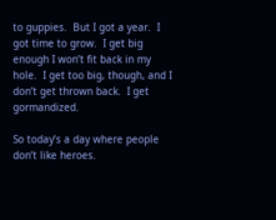to guppies.  But I got a year.  I got time to grow.  I get big enough I won’t fit back in my hole.  I get too big, though, and I don’t get thrown back.  I get gormandized.

So today’s a day where people don’t like heroes.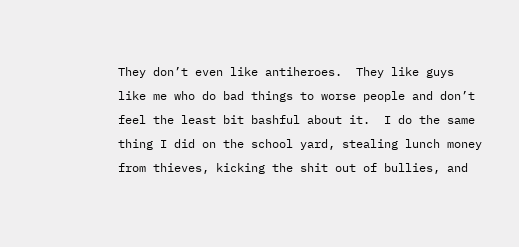They don’t even like antiheroes.  They like guys like me who do bad things to worse people and don’t feel the least bit bashful about it.  I do the same thing I did on the school yard, stealing lunch money from thieves, kicking the shit out of bullies, and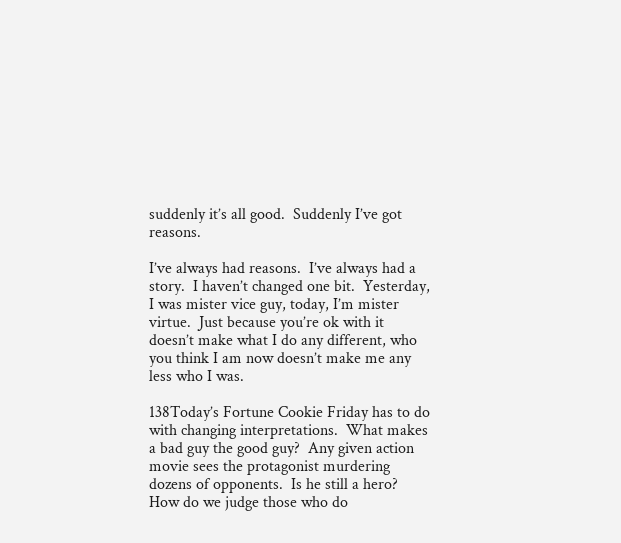suddenly it’s all good.  Suddenly I’ve got reasons.

I’ve always had reasons.  I’ve always had a story.  I haven’t changed one bit.  Yesterday, I was mister vice guy, today, I’m mister virtue.  Just because you’re ok with it doesn’t make what I do any different, who you think I am now doesn’t make me any less who I was.

138Today’s Fortune Cookie Friday has to do with changing interpretations.  What makes a bad guy the good guy?  Any given action movie sees the protagonist murdering dozens of opponents.  Is he still a hero?  How do we judge those who do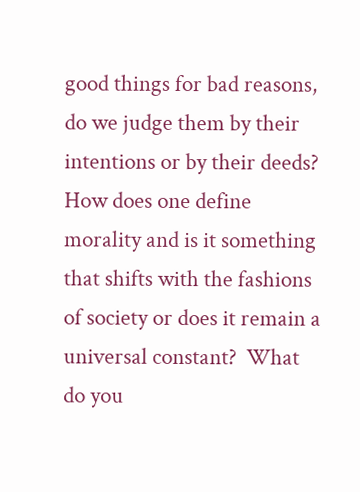good things for bad reasons, do we judge them by their intentions or by their deeds?  How does one define morality and is it something that shifts with the fashions of society or does it remain a universal constant?  What do you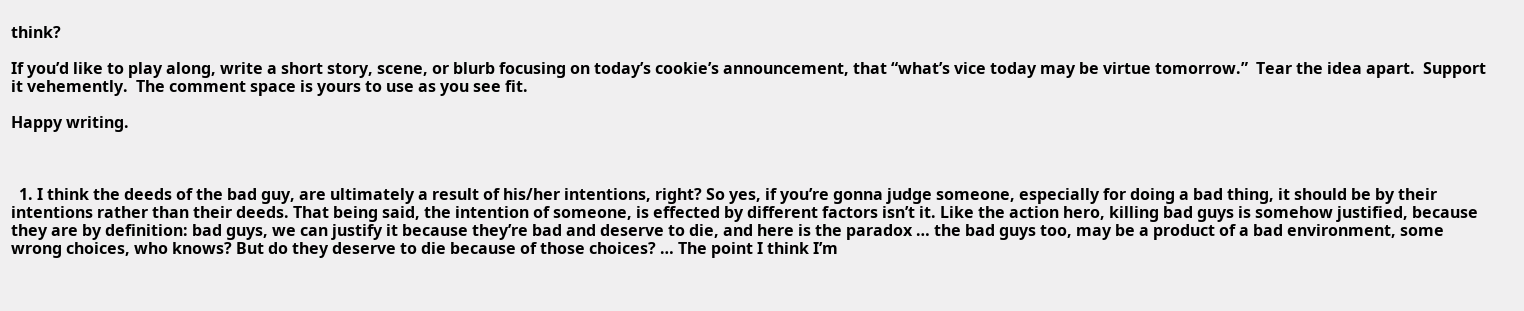think?

If you’d like to play along, write a short story, scene, or blurb focusing on today’s cookie’s announcement, that “what’s vice today may be virtue tomorrow.”  Tear the idea apart.  Support it vehemently.  The comment space is yours to use as you see fit.

Happy writing.



  1. I think the deeds of the bad guy, are ultimately a result of his/her intentions, right? So yes, if you’re gonna judge someone, especially for doing a bad thing, it should be by their intentions rather than their deeds. That being said, the intention of someone, is effected by different factors isn’t it. Like the action hero, killing bad guys is somehow justified, because they are by definition: bad guys, we can justify it because they’re bad and deserve to die, and here is the paradox … the bad guys too, may be a product of a bad environment, some wrong choices, who knows? But do they deserve to die because of those choices? … The point I think I’m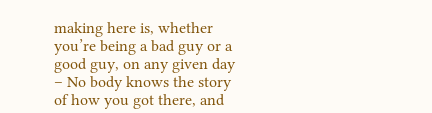making here is, whether you’re being a bad guy or a good guy, on any given day – No body knows the story of how you got there, and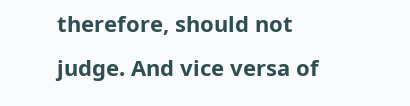therefore, should not judge. And vice versa of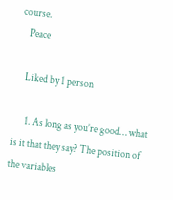course.
    Peace

    Liked by 1 person

      1. As long as you’re good… what is it that they say? The position of the variables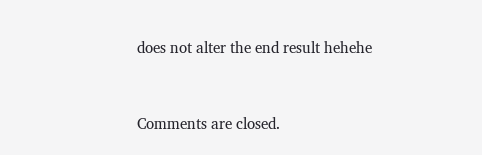does not alter the end result hehehe


Comments are closed.